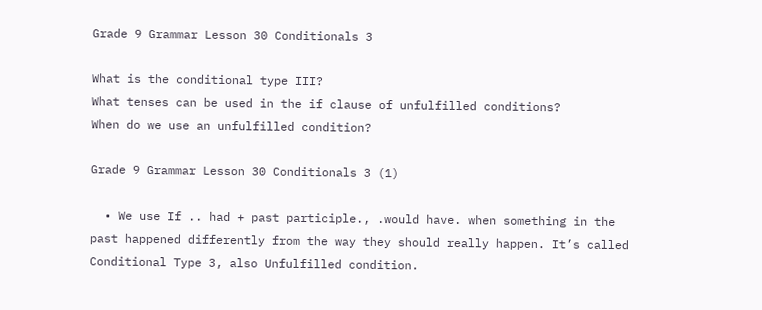Grade 9 Grammar Lesson 30 Conditionals 3

What is the conditional type III?
What tenses can be used in the if clause of unfulfilled conditions?
When do we use an unfulfilled condition?

Grade 9 Grammar Lesson 30 Conditionals 3 (1)

  • We use If .. had + past participle., .would have. when something in the past happened differently from the way they should really happen. It’s called Conditional Type 3, also Unfulfilled condition.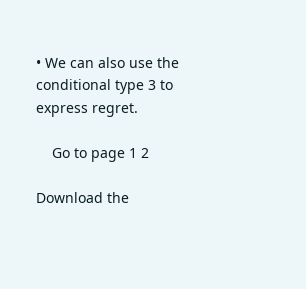• We can also use the conditional type 3 to express regret.

    Go to page 1 2

Download the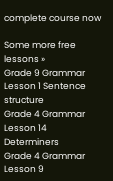complete course now

Some more free lessons »
Grade 9 Grammar Lesson 1 Sentence structure
Grade 4 Grammar Lesson 14 Determiners
Grade 4 Grammar Lesson 9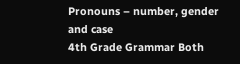Pronouns – number, gender and case
4th Grade Grammar Both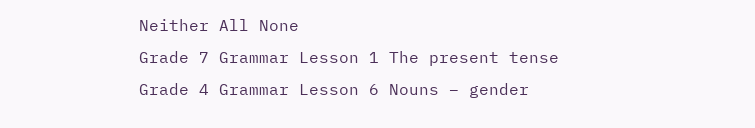Neither All None
Grade 7 Grammar Lesson 1 The present tense
Grade 4 Grammar Lesson 6 Nouns – gender